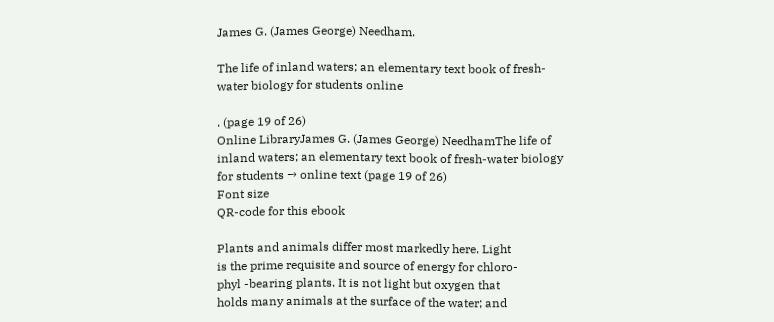James G. (James George) Needham.

The life of inland waters; an elementary text book of fresh-water biology for students online

. (page 19 of 26)
Online LibraryJames G. (James George) NeedhamThe life of inland waters; an elementary text book of fresh-water biology for students → online text (page 19 of 26)
Font size
QR-code for this ebook

Plants and animals differ most markedly here. Light
is the prime requisite and source of energy for chloro-
phyl -bearing plants. It is not light but oxygen that
holds many animals at the surface of the water; and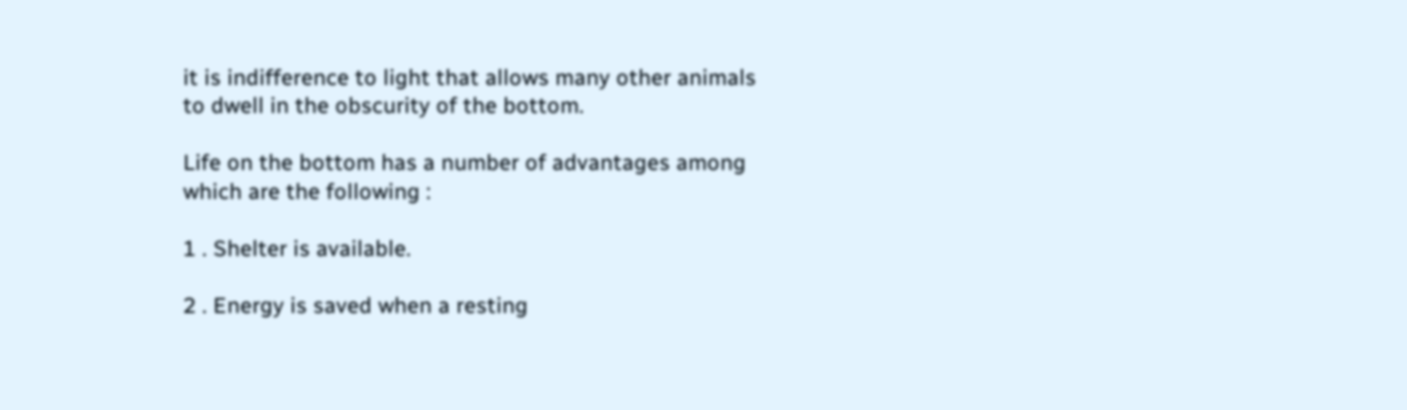it is indifference to light that allows many other animals
to dwell in the obscurity of the bottom.

Life on the bottom has a number of advantages among
which are the following :

1 . Shelter is available.

2 . Energy is saved when a resting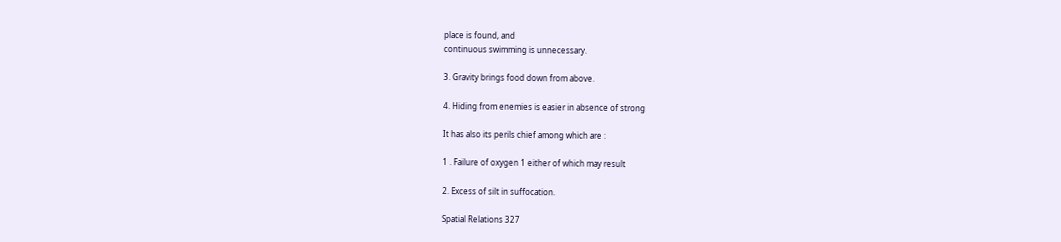place is found, and
continuous swimming is unnecessary.

3. Gravity brings food down from above.

4. Hiding from enemies is easier in absence of strong

It has also its perils chief among which are :

1 . Failure of oxygen 1 either of which may result

2. Excess of silt in suffocation.

Spatial Relations 327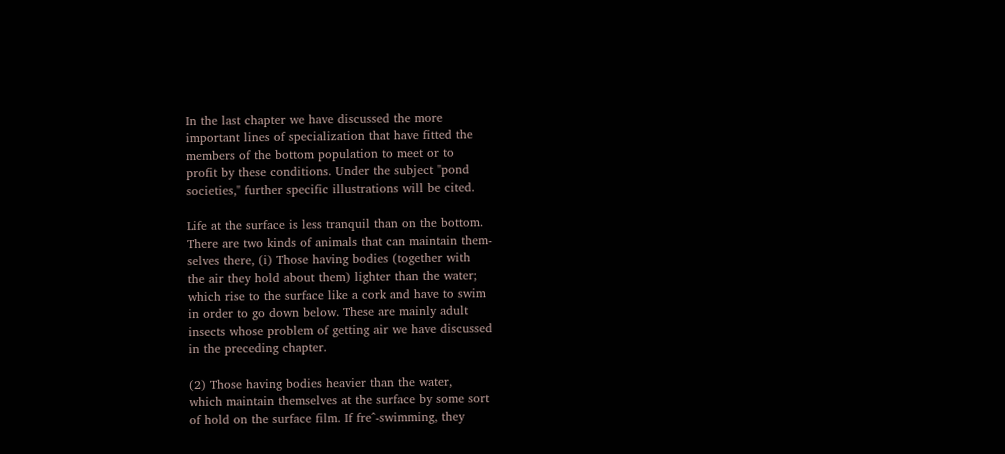In the last chapter we have discussed the more
important lines of specialization that have fitted the
members of the bottom population to meet or to
profit by these conditions. Under the subject "pond
societies," further specific illustrations will be cited.

Life at the surface is less tranquil than on the bottom.
There are two kinds of animals that can maintain them-
selves there, (i) Those having bodies (together with
the air they hold about them) lighter than the water;
which rise to the surface like a cork and have to swim
in order to go down below. These are mainly adult
insects whose problem of getting air we have discussed
in the preceding chapter.

(2) Those having bodies heavier than the water,
which maintain themselves at the surface by some sort
of hold on the surface film. If fre^-swimming, they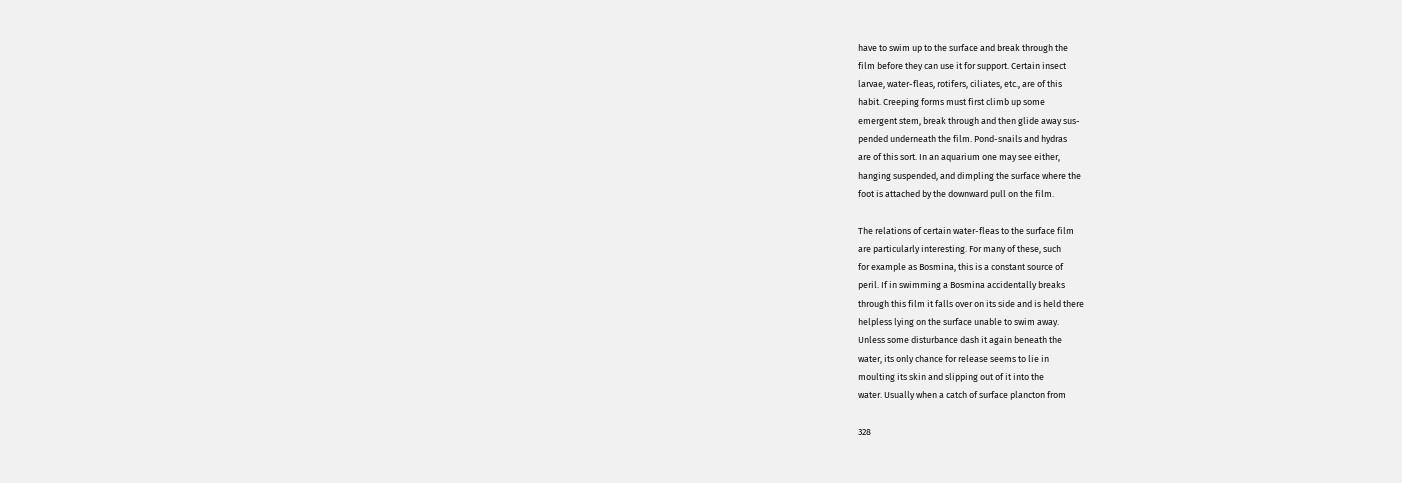have to swim up to the surface and break through the
film before they can use it for support. Certain insect
larvae, water-fleas, rotifers, ciliates, etc., are of this
habit. Creeping forms must first climb up some
emergent stem, break through and then glide away sus-
pended underneath the film. Pond-snails and hydras
are of this sort. In an aquarium one may see either,
hanging suspended, and dimpling the surface where the
foot is attached by the downward pull on the film.

The relations of certain water-fleas to the surface film
are particularly interesting. For many of these, such
for example as Bosmina, this is a constant source of
peril. If in swimming a Bosmina accidentally breaks
through this film it falls over on its side and is held there
helpless lying on the surface unable to swim away.
Unless some disturbance dash it again beneath the
water, its only chance for release seems to lie in
moulting its skin and slipping out of it into the
water. Usually when a catch of surface plancton from

328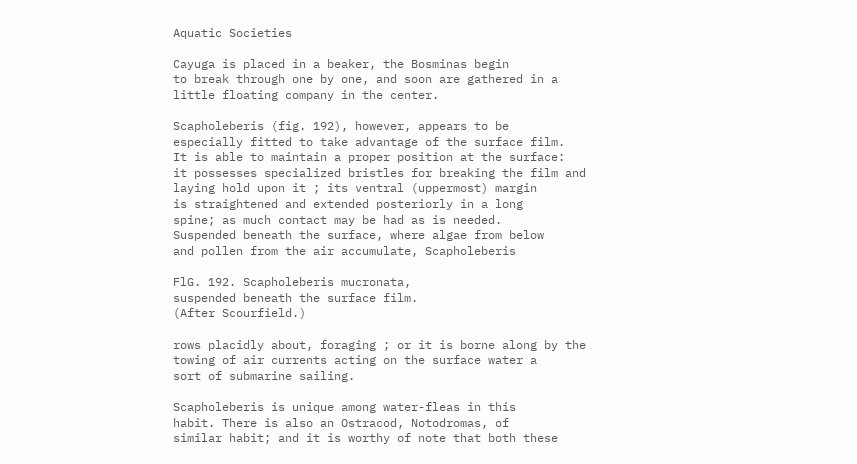Aquatic Societies

Cayuga is placed in a beaker, the Bosminas begin
to break through one by one, and soon are gathered in a
little floating company in the center.

Scapholeberis (fig. 192), however, appears to be
especially fitted to take advantage of the surface film.
It is able to maintain a proper position at the surface:
it possesses specialized bristles for breaking the film and
laying hold upon it ; its ventral (uppermost) margin
is straightened and extended posteriorly in a long
spine; as much contact may be had as is needed.
Suspended beneath the surface, where algae from below
and pollen from the air accumulate, Scapholeberis

FlG. 192. Scapholeberis mucronata,
suspended beneath the surface film.
(After Scourfield.)

rows placidly about, foraging ; or it is borne along by the
towing of air currents acting on the surface water a
sort of submarine sailing.

Scapholeberis is unique among water-fleas in this
habit. There is also an Ostracod, Notodromas, of
similar habit; and it is worthy of note that both these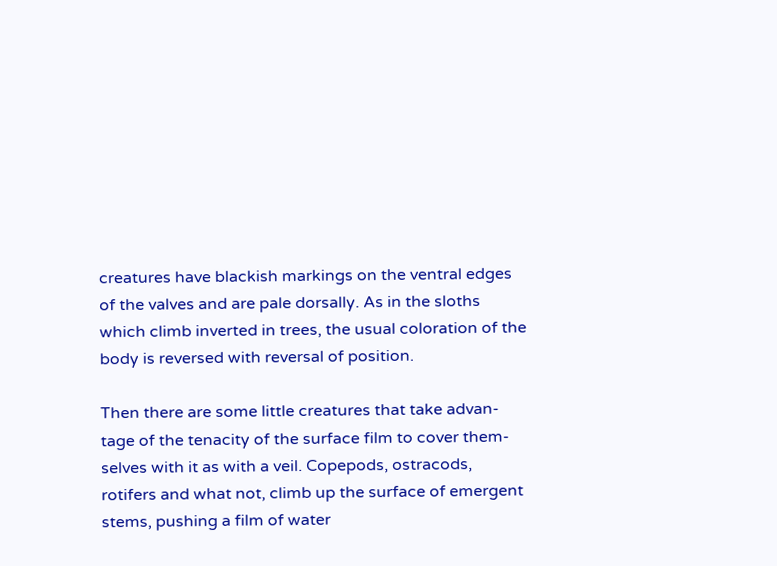creatures have blackish markings on the ventral edges
of the valves and are pale dorsally. As in the sloths
which climb inverted in trees, the usual coloration of the
body is reversed with reversal of position.

Then there are some little creatures that take advan-
tage of the tenacity of the surface film to cover them-
selves with it as with a veil. Copepods, ostracods,
rotifers and what not, climb up the surface of emergent
stems, pushing a film of water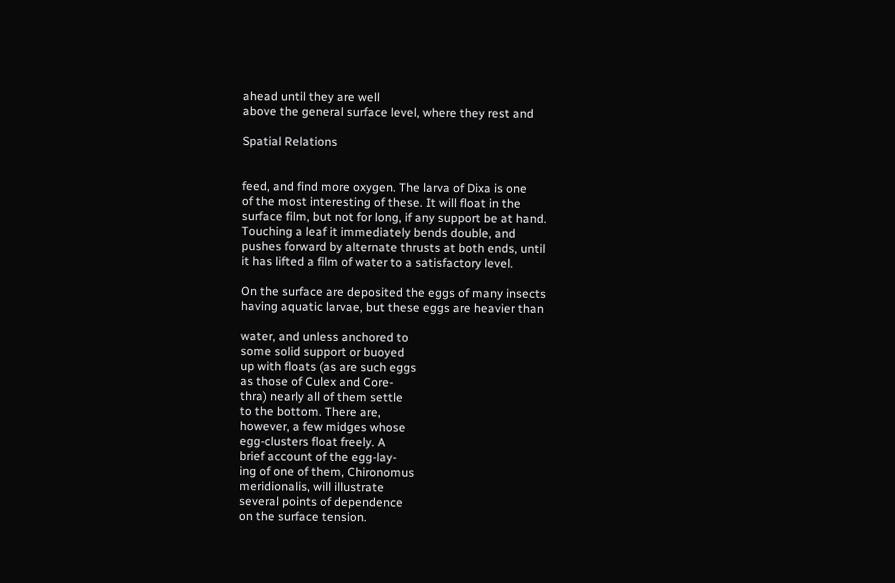ahead until they are well
above the general surface level, where they rest and

Spatial Relations


feed, and find more oxygen. The larva of Dixa is one
of the most interesting of these. It will float in the
surface film, but not for long, if any support be at hand.
Touching a leaf it immediately bends double, and
pushes forward by alternate thrusts at both ends, until
it has lifted a film of water to a satisfactory level.

On the surface are deposited the eggs of many insects
having aquatic larvae, but these eggs are heavier than

water, and unless anchored to
some solid support or buoyed
up with floats (as are such eggs
as those of Culex and Core-
thra) nearly all of them settle
to the bottom. There are,
however, a few midges whose
egg-clusters float freely. A
brief account of the egg-lay-
ing of one of them, Chironomus
meridionalis, will illustrate
several points of dependence
on the surface tension.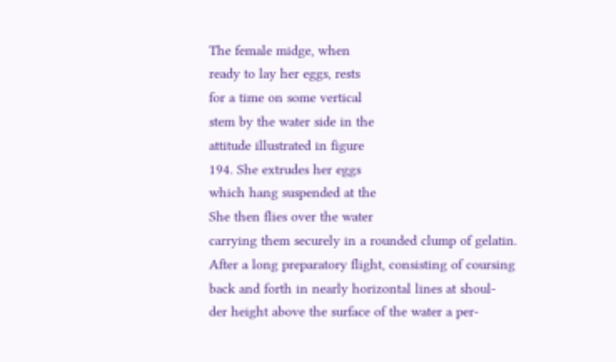The female midge, when
ready to lay her eggs, rests
for a time on some vertical
stem by the water side in the
attitude illustrated in figure
194. She extrudes her eggs
which hang suspended at the
She then flies over the water
carrying them securely in a rounded clump of gelatin.
After a long preparatory flight, consisting of coursing
back and forth in nearly horizontal lines at shoul-
der height above the surface of the water a per-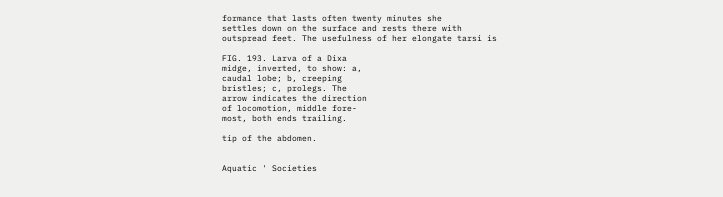formance that lasts often twenty minutes she
settles down on the surface and rests there with
outspread feet. The usefulness of her elongate tarsi is

FIG. 193. Larva of a Dixa
midge, inverted, to show: a,
caudal lobe; b, creeping
bristles; c, prolegs. The
arrow indicates the direction
of locomotion, middle fore-
most, both ends trailing.

tip of the abdomen.


Aquatic ' Societies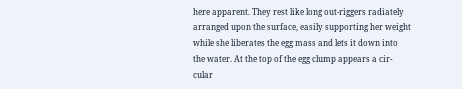here apparent. They rest like long out-riggers radiately
arranged upon the surface, easily supporting her weight
while she liberates the egg mass and lets it down into
the water. At the top of the egg clump appears a cir-
cular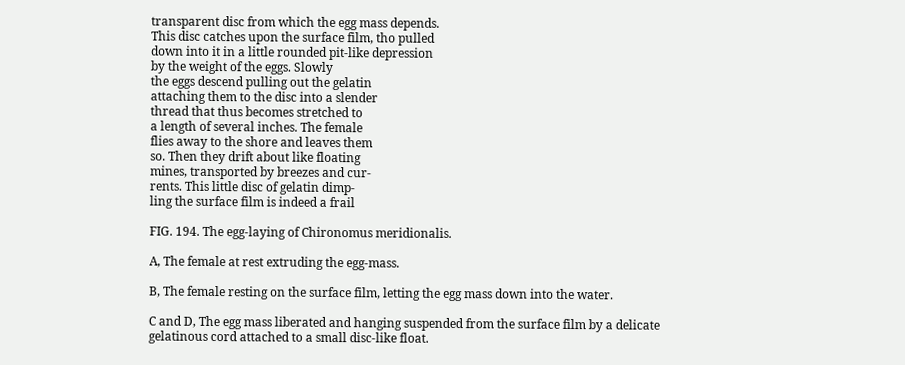transparent disc from which the egg mass depends.
This disc catches upon the surface film, tho pulled
down into it in a little rounded pit-like depression
by the weight of the eggs. Slowly
the eggs descend pulling out the gelatin
attaching them to the disc into a slender
thread that thus becomes stretched to
a length of several inches. The female
flies away to the shore and leaves them
so. Then they drift about like floating
mines, transported by breezes and cur-
rents. This little disc of gelatin dimp-
ling the surface film is indeed a frail

FIG. 194. The egg-laying of Chironomus meridionalis.

A, The female at rest extruding the egg-mass.

B, The female resting on the surface film, letting the egg mass down into the water.

C and D, The egg mass liberated and hanging suspended from the surface film by a delicate
gelatinous cord attached to a small disc-like float.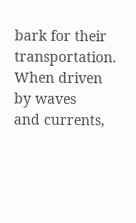bark for their transportation. When driven by waves
and currents,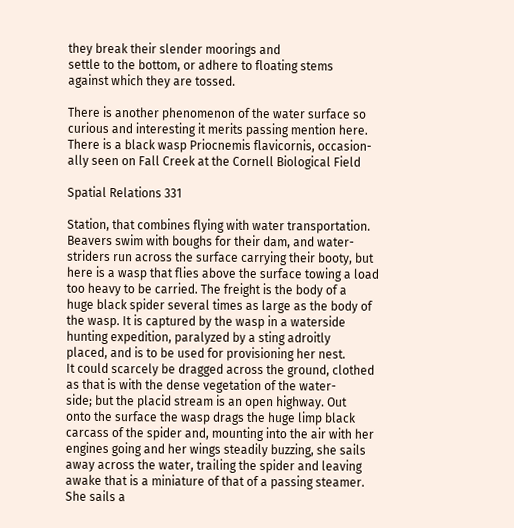they break their slender moorings and
settle to the bottom, or adhere to floating stems
against which they are tossed.

There is another phenomenon of the water surface so
curious and interesting it merits passing mention here.
There is a black wasp Priocnemis flavicornis, occasion-
ally seen on Fall Creek at the Cornell Biological Field

Spatial Relations 331

Station, that combines flying with water transportation.
Beavers swim with boughs for their dam, and water-
striders run across the surface carrying their booty, but
here is a wasp that flies above the surface towing a load
too heavy to be carried. The freight is the body of a
huge black spider several times as large as the body of
the wasp. It is captured by the wasp in a waterside
hunting expedition, paralyzed by a sting adroitly
placed, and is to be used for provisioning her nest.
It could scarcely be dragged across the ground, clothed
as that is with the dense vegetation of the water-
side; but the placid stream is an open highway. Out
onto the surface the wasp drags the huge limp black
carcass of the spider and, mounting into the air with her
engines going and her wings steadily buzzing, she sails
away across the water, trailing the spider and leaving
awake that is a miniature of that of a passing steamer.
She sails a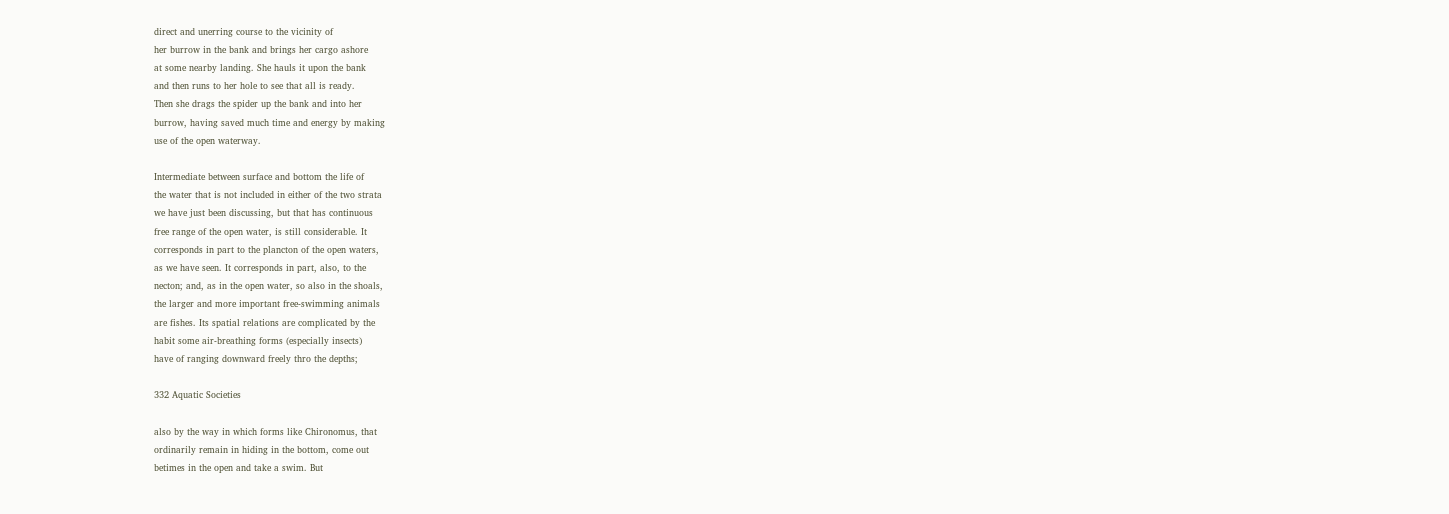direct and unerring course to the vicinity of
her burrow in the bank and brings her cargo ashore
at some nearby landing. She hauls it upon the bank
and then runs to her hole to see that all is ready.
Then she drags the spider up the bank and into her
burrow, having saved much time and energy by making
use of the open waterway.

Intermediate between surface and bottom the life of
the water that is not included in either of the two strata
we have just been discussing, but that has continuous
free range of the open water, is still considerable. It
corresponds in part to the plancton of the open waters,
as we have seen. It corresponds in part, also, to the
necton; and, as in the open water, so also in the shoals,
the larger and more important free-swimming animals
are fishes. Its spatial relations are complicated by the
habit some air-breathing forms (especially insects)
have of ranging downward freely thro the depths;

332 Aquatic Societies

also by the way in which forms like Chironomus, that
ordinarily remain in hiding in the bottom, come out
betimes in the open and take a swim. But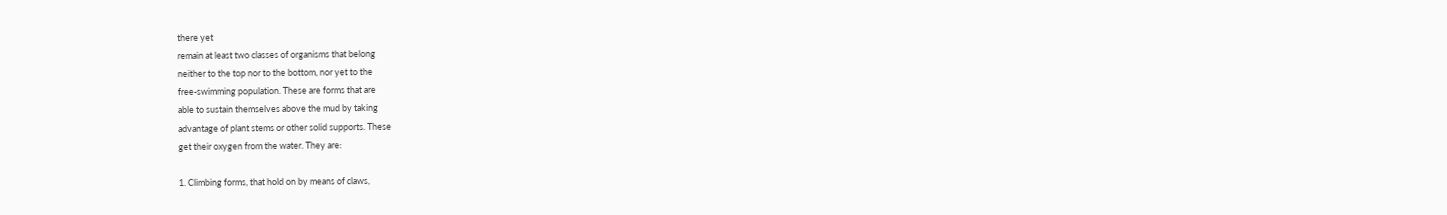there yet
remain at least two classes of organisms that belong
neither to the top nor to the bottom, nor yet to the
free-swimming population. These are forms that are
able to sustain themselves above the mud by taking
advantage of plant stems or other solid supports. These
get their oxygen from the water. They are:

1. Climbing forms, that hold on by means of claws,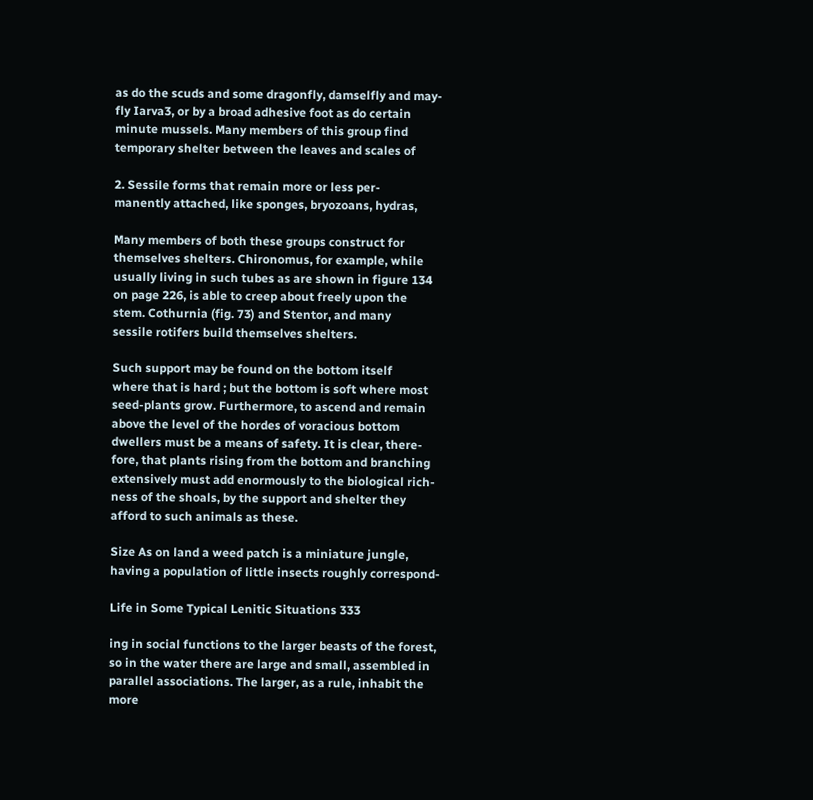as do the scuds and some dragonfly, damselfly and may-
fly Iarva3, or by a broad adhesive foot as do certain
minute mussels. Many members of this group find
temporary shelter between the leaves and scales of

2. Sessile forms that remain more or less per-
manently attached, like sponges, bryozoans, hydras,

Many members of both these groups construct for
themselves shelters. Chironomus, for example, while
usually living in such tubes as are shown in figure 134
on page 226, is able to creep about freely upon the
stem. Cothurnia (fig. 73) and Stentor, and many
sessile rotifers build themselves shelters.

Such support may be found on the bottom itself
where that is hard ; but the bottom is soft where most
seed-plants grow. Furthermore, to ascend and remain
above the level of the hordes of voracious bottom
dwellers must be a means of safety. It is clear, there-
fore, that plants rising from the bottom and branching
extensively must add enormously to the biological rich-
ness of the shoals, by the support and shelter they
afford to such animals as these.

Size As on land a weed patch is a miniature jungle,
having a population of little insects roughly correspond-

Life in Some Typical Lenitic Situations 333

ing in social functions to the larger beasts of the forest,
so in the water there are large and small, assembled in
parallel associations. The larger, as a rule, inhabit the
more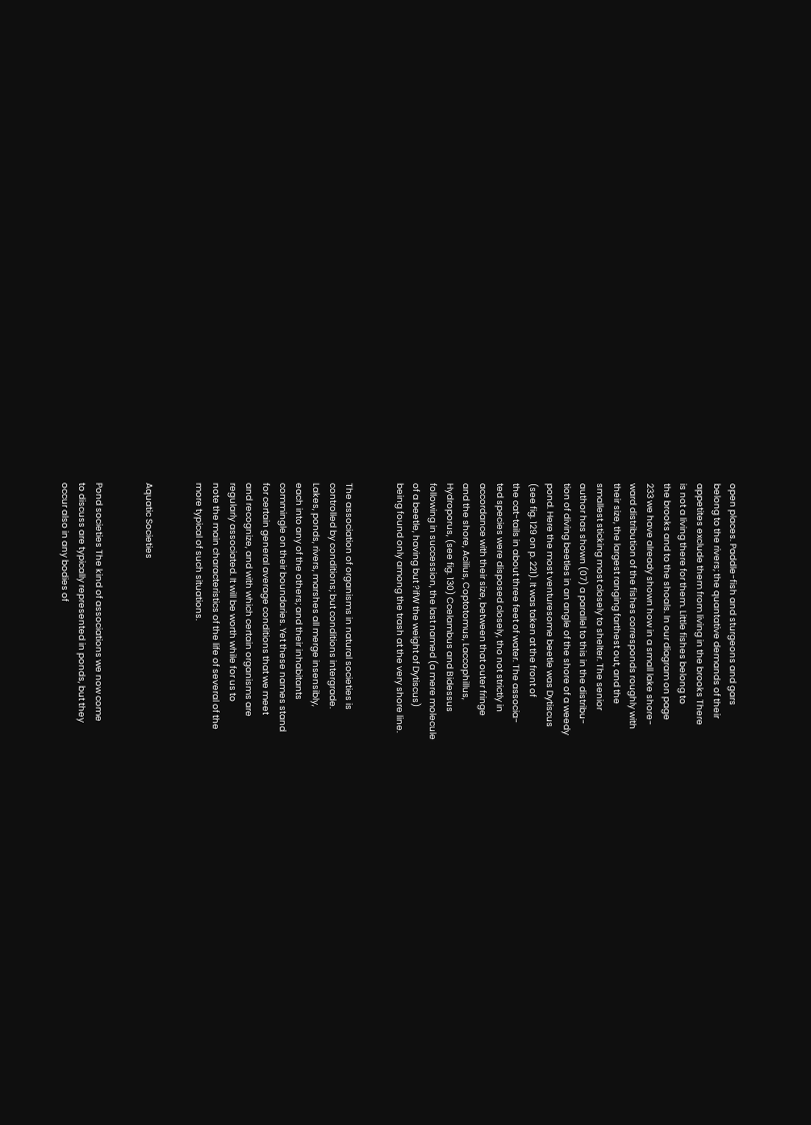open places. Paddle-fish and sturgeons and gars
belong to the rivers; the quantative demands of their
appetites exclude them from living in the brooks There
is not a living there for them. Little fishes belong to
the brooks and to the shoals. In our diagram on page
233 we have already shown how in a small lake shore-
ward distribution of the fishes corresponds roughly with
their size, the largest ranging farthest out, and the
smallest sticking most closely to shelter. The senior
author has shown (07) a parallel to this in the distribu-
tion of diving beetles in an angle of the shore of a weedy
pond. Here the most venturesome beetle was Dytiscus
(see fig. 129 on p. 221). It was taken at the front of
the cat-tails in about three feet of water. The associa-
ted species were disposed closely, tho not strictly in
accordance with their size, between that outer fringe
and the shore, Acilius, Coptotomus, Laccophillus,
Hydroporus, (see fig. 130) Ccelambus and Bidessus
following in succession, the last named (a mere molecule
of a beetle, having but ?ifW the weight of Dytiscus)
being found only among the trash at the very shore line.


The association of organisms in natural societies is
controlled by conditions; but conditions intergrade.
Lakes, ponds, rivers, marshes all merge insensibly,
each into any of the others; and their inhabitants
commingle on their boundaries. Yet these names stand
for certain general average conditions that we meet
and recognize, and with which certain organisms are
regularly associated. It will be worth while for us to
note the main characteristics of the life of several of the
more typical of such situations.


Aquatic Societies


Pond societies The kind of associations we now come
to discuss are typically represented in ponds, but they
occur also in any bodies of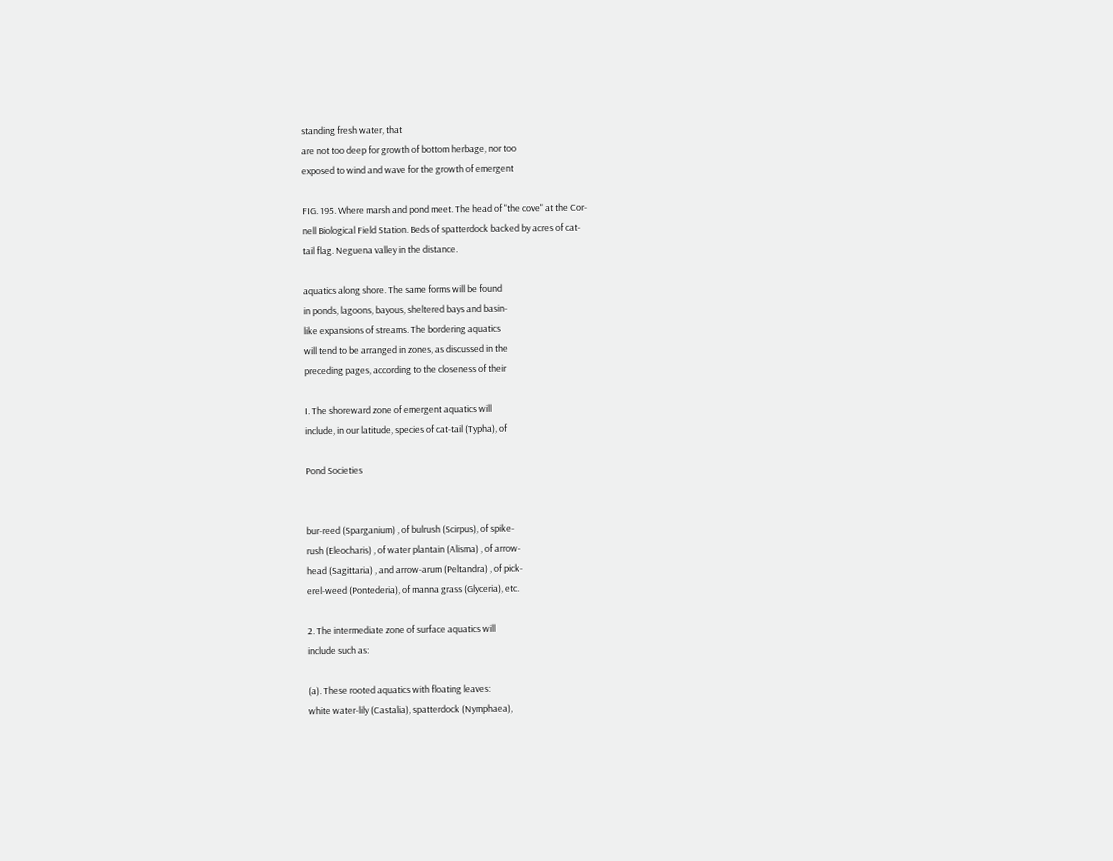standing fresh water, that
are not too deep for growth of bottom herbage, nor too
exposed to wind and wave for the growth of emergent

FIG. 195. Where marsh and pond meet. The head of "the cove" at the Cor-
nell Biological Field Station. Beds of spatterdock backed by acres of cat-
tail flag. Neguena valley in the distance.

aquatics along shore. The same forms will be found
in ponds, lagoons, bayous, sheltered bays and basin-
like expansions of streams. The bordering aquatics
will tend to be arranged in zones, as discussed in the
preceding pages, according to the closeness of their

I. The shoreward zone of emergent aquatics will
include, in our latitude, species of cat-tail (Typha), of

Pond Societies


bur-reed (Sparganium) , of bulrush (Scirpus), of spike-
rush (Eleocharis) , of water plantain (Alisma) , of arrow-
head (Sagittaria) , and arrow-arum (Peltandra) , of pick-
erel-weed (Pontederia), of manna grass (Glyceria), etc.

2. The intermediate zone of surface aquatics will
include such as:

(a). These rooted aquatics with floating leaves:
white water-lily (Castalia), spatterdock (Nymphaea),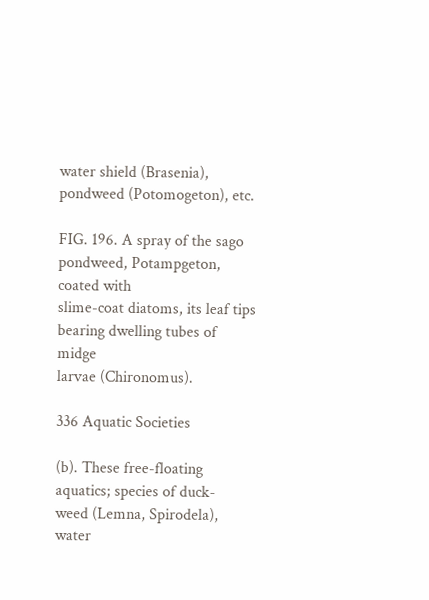water shield (Brasenia), pondweed (Potomogeton), etc.

FIG. 196. A spray of the sago pondweed, Potampgeton, coated with
slime-coat diatoms, its leaf tips bearing dwelling tubes of midge
larvae (Chironomus).

336 Aquatic Societies

(b). These free-floating aquatics; species of duck-
weed (Lemna, Spirodela), water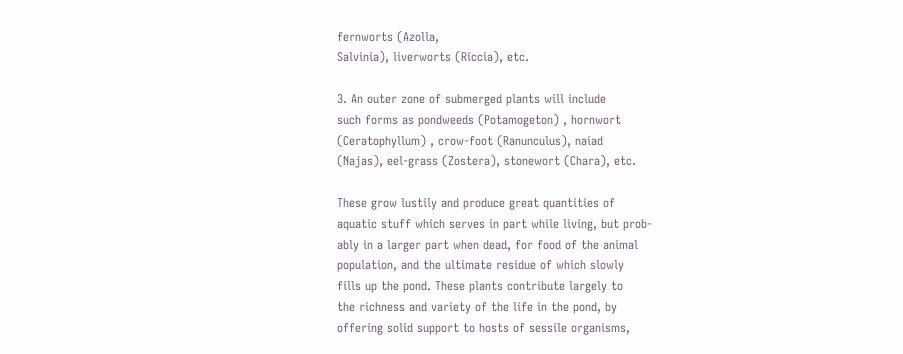fernworts (Azolla,
Salvinia), liverworts (Riccia), etc.

3. An outer zone of submerged plants will include
such forms as pondweeds (Potamogeton) , hornwort
(Ceratophyllum) , crow-foot (Ranunculus), naiad
(Najas), eel-grass (Zostera), stonewort (Chara), etc.

These grow lustily and produce great quantities of
aquatic stuff which serves in part while living, but prob-
ably in a larger part when dead, for food of the animal
population, and the ultimate residue of which slowly
fills up the pond. These plants contribute largely to
the richness and variety of the life in the pond, by
offering solid support to hosts of sessile organisms,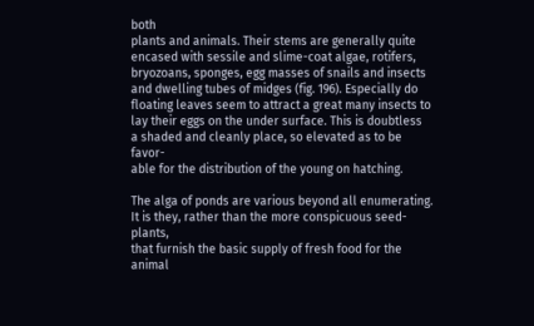both
plants and animals. Their stems are generally quite
encased with sessile and slime-coat algae, rotifers,
bryozoans, sponges, egg masses of snails and insects
and dwelling tubes of midges (fig. 196). Especially do
floating leaves seem to attract a great many insects to
lay their eggs on the under surface. This is doubtless
a shaded and cleanly place, so elevated as to be favor-
able for the distribution of the young on hatching.

The alga of ponds are various beyond all enumerating.
It is they, rather than the more conspicuous seed-plants,
that furnish the basic supply of fresh food for the animal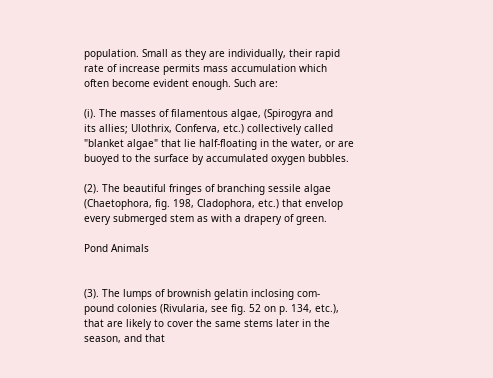population. Small as they are individually, their rapid
rate of increase permits mass accumulation which
often become evident enough. Such are:

(i). The masses of filamentous algae, (Spirogyra and
its allies; Ulothrix, Conferva, etc.) collectively called
"blanket algae" that lie half-floating in the water, or are
buoyed to the surface by accumulated oxygen bubbles.

(2). The beautiful fringes of branching sessile algae
(Chaetophora, fig. 198, Cladophora, etc.) that envelop
every submerged stem as with a drapery of green.

Pond Animals


(3). The lumps of brownish gelatin inclosing com-
pound colonies (Rivularia, see fig. 52 on p. 134, etc.),
that are likely to cover the same stems later in the
season, and that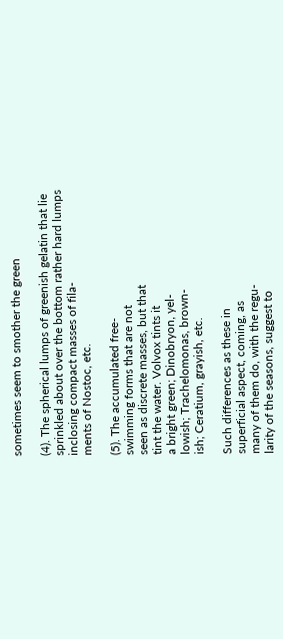sometimes seem to smother the green

(4). The spherical lumps of greenish gelatin that lie
sprinkled about over the bottom rather hard lumps
inclosing compact masses of fila-
ments of Nostoc, etc.

(5). The accumulated free-
swimming forms that are not
seen as discrete masses, but that
tint the water. Volvox tints it
a bright green; Dinobryon, yel-
lowish; Trachelomonas, brown-
ish; Ceratium, grayish, etc.

Such differences as these in
superficial aspect, coming, as
many of them do, with the regu-
larity of the seasons, suggest to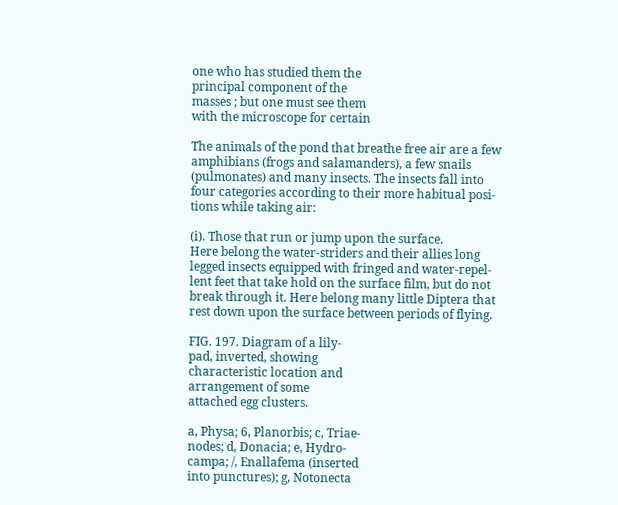one who has studied them the
principal component of the
masses ; but one must see them
with the microscope for certain

The animals of the pond that breathe free air are a few
amphibians (frogs and salamanders), a few snails
(pulmonates) and many insects. The insects fall into
four categories according to their more habitual posi-
tions while taking air:

(i). Those that run or jump upon the surface.
Here belong the water-striders and their allies long
legged insects equipped with fringed and water-repel-
lent feet that take hold on the surface film, but do not
break through it. Here belong many little Diptera that
rest down upon the surface between periods of flying.

FIG. 197. Diagram of a lily-
pad, inverted, showing
characteristic location and
arrangement of some
attached egg clusters.

a, Physa; 6, Planorbis; c, Triae-
nodes; d, Donacia; e, Hydro-
campa; /, Enallafema (inserted
into punctures); g, Notonecta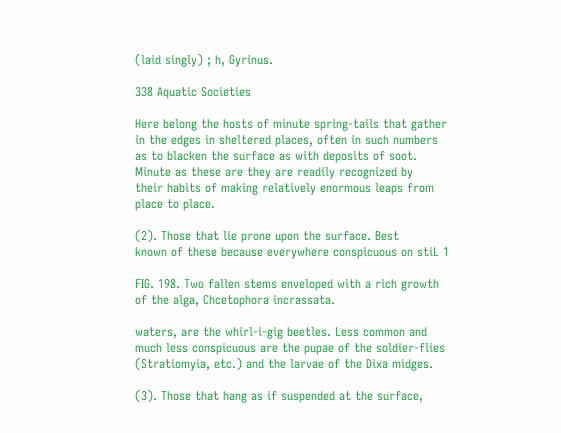(laid singly) ; h, Gyrinus.

338 Aquatic Societies

Here belong the hosts of minute spring-tails that gather
in the edges in sheltered places, often in such numbers
as to blacken the surface as with deposits of soot.
Minute as these are they are readily recognized by
their habits of making relatively enormous leaps from
place to place.

(2). Those that lie prone upon the surface. Best
known of these because everywhere conspicuous on stiL 1

FIG. 198. Two fallen stems enveloped with a rich growth
of the alga, Chcetophora incrassata.

waters, are the whirl-i-gig beetles. Less common and
much less conspicuous are the pupae of the soldier-flies
(Stratiomyia, etc.) and the larvae of the Dixa midges.

(3). Those that hang as if suspended at the surface,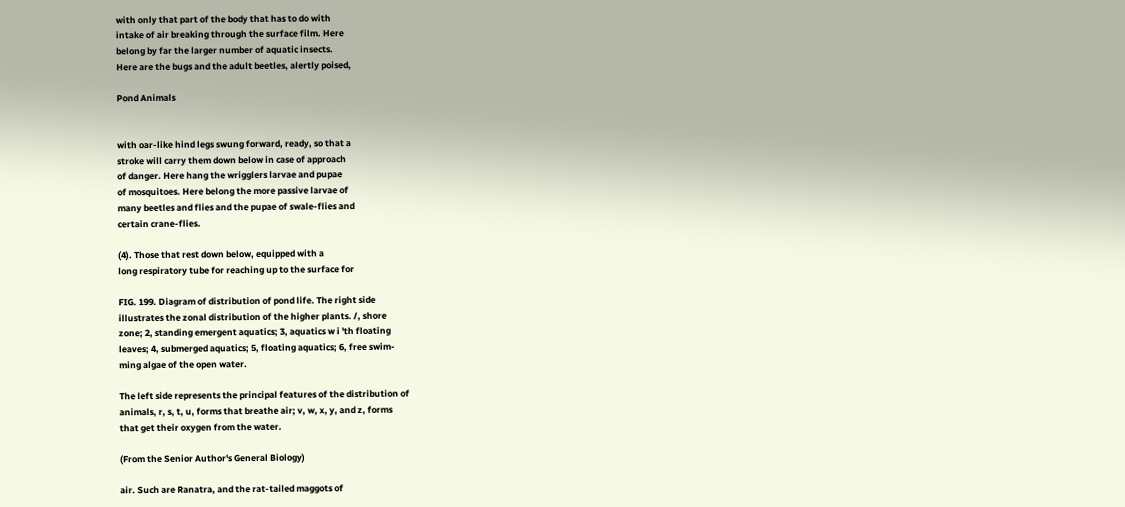with only that part of the body that has to do with
intake of air breaking through the surface film. Here
belong by far the larger number of aquatic insects.
Here are the bugs and the adult beetles, alertly poised,

Pond Animals


with oar-like hind legs swung forward, ready, so that a
stroke will carry them down below in case of approach
of danger. Here hang the wrigglers larvae and pupae
of mosquitoes. Here belong the more passive larvae of
many beetles and flies and the pupae of swale-flies and
certain crane-flies.

(4). Those that rest down below, equipped with a
long respiratory tube for reaching up to the surface for

FIG. 199. Diagram of distribution of pond life. The right side
illustrates the zonal distribution of the higher plants. /, shore
zone; 2, standing emergent aquatics; 3, aquatics w i 'th floating
leaves; 4, submerged aquatics; 5, floating aquatics; 6, free swim-
ming algae of the open water.

The left side represents the principal features of the distribution of
animals, r, s, t, u, forms that breathe air; v, w, x, y, and z, forms
that get their oxygen from the water.

(From the Senior Author's General Biology)

air. Such are Ranatra, and the rat-tailed maggots of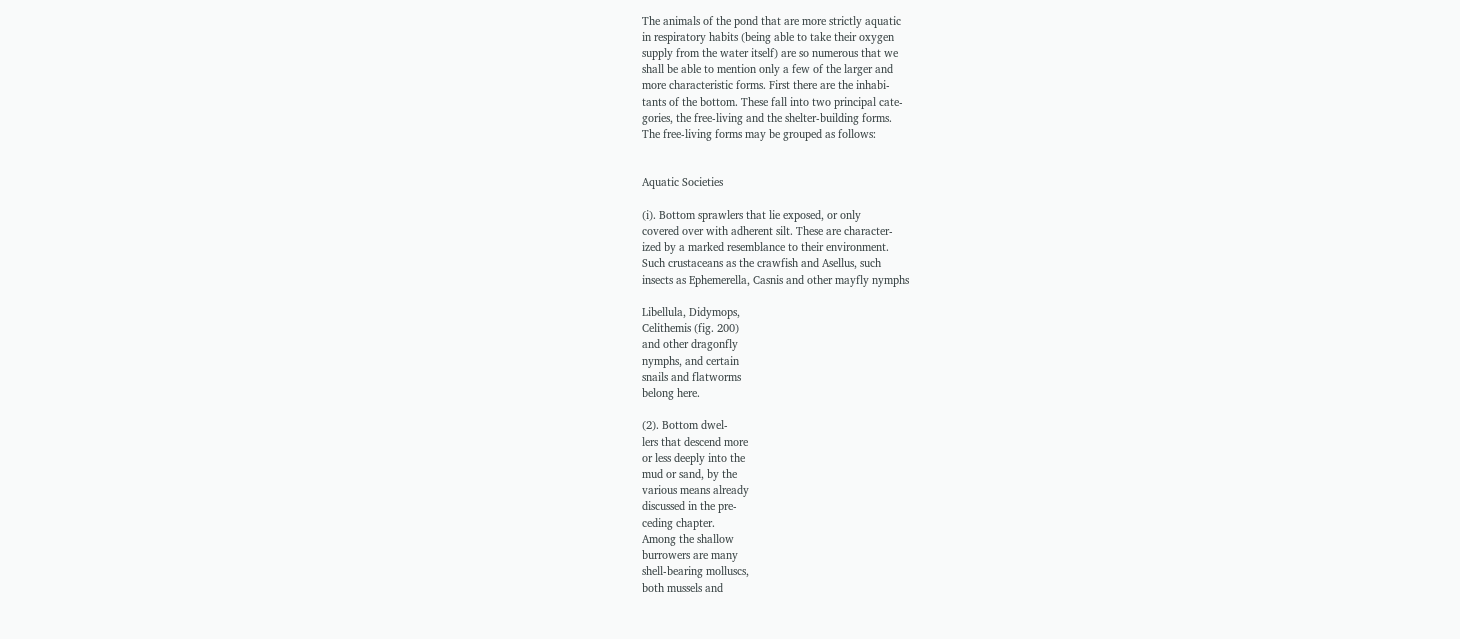The animals of the pond that are more strictly aquatic
in respiratory habits (being able to take their oxygen
supply from the water itself) are so numerous that we
shall be able to mention only a few of the larger and
more characteristic forms. First there are the inhabi-
tants of the bottom. These fall into two principal cate-
gories, the free-living and the shelter-building forms.
The free-living forms may be grouped as follows:


Aquatic Societies

(i). Bottom sprawlers that lie exposed, or only
covered over with adherent silt. These are character-
ized by a marked resemblance to their environment.
Such crustaceans as the crawfish and Asellus, such
insects as Ephemerella, Casnis and other mayfly nymphs

Libellula, Didymops,
Celithemis (fig. 200)
and other dragonfly
nymphs, and certain
snails and flatworms
belong here.

(2). Bottom dwel-
lers that descend more
or less deeply into the
mud or sand, by the
various means already
discussed in the pre-
ceding chapter.
Among the shallow
burrowers are many
shell-bearing molluscs,
both mussels and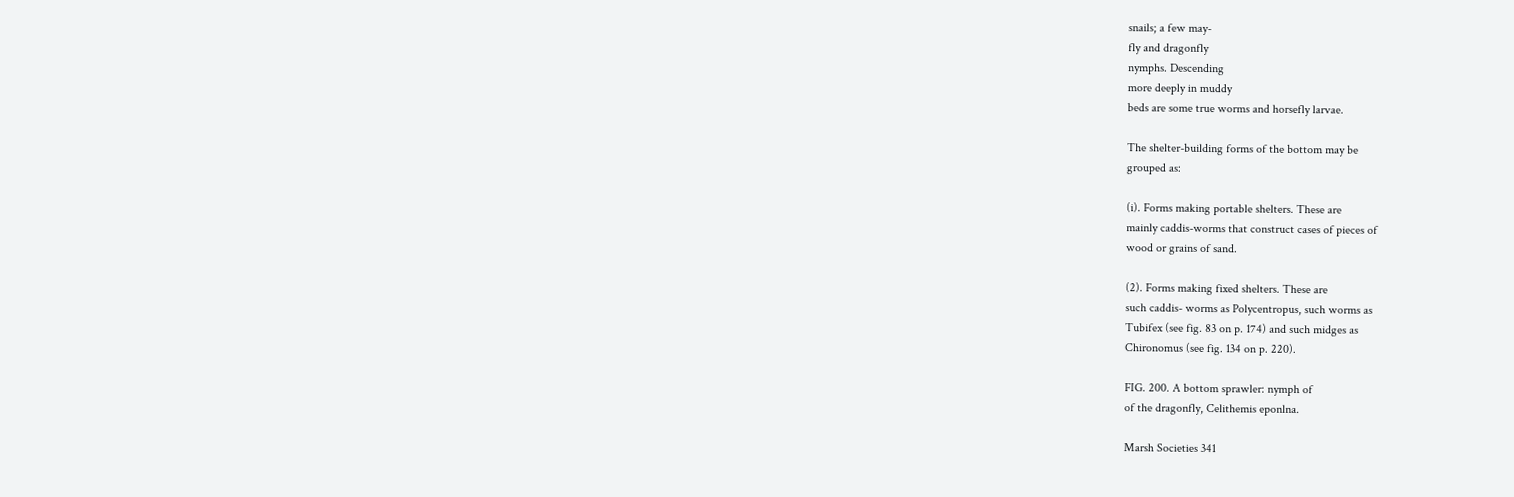snails; a few may-
fly and dragonfly
nymphs. Descending
more deeply in muddy
beds are some true worms and horsefly larvae.

The shelter-building forms of the bottom may be
grouped as:

(i). Forms making portable shelters. These are
mainly caddis-worms that construct cases of pieces of
wood or grains of sand.

(2). Forms making fixed shelters. These are
such caddis- worms as Polycentropus, such worms as
Tubifex (see fig. 83 on p. 174) and such midges as
Chironomus (see fig. 134 on p. 220).

FIG. 200. A bottom sprawler: nymph of
of the dragonfly, Celithemis eponlna.

Marsh Societies 341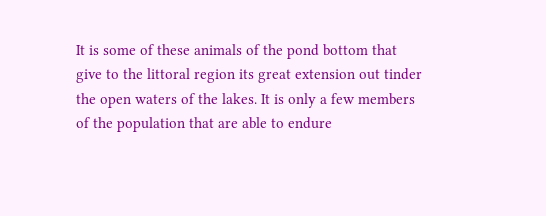It is some of these animals of the pond bottom that
give to the littoral region its great extension out tinder
the open waters of the lakes. It is only a few members
of the population that are able to endure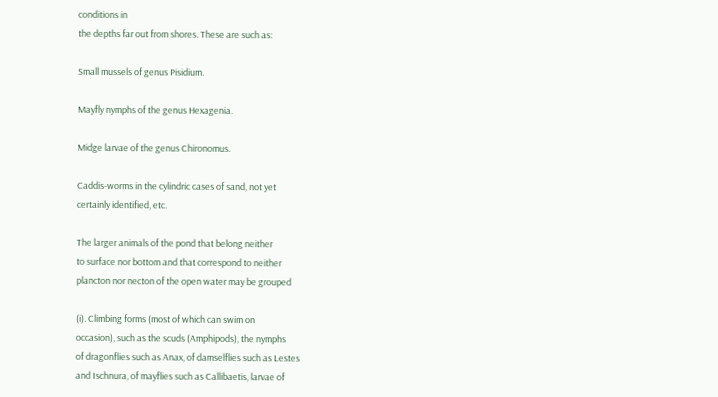conditions in
the depths far out from shores. These are such as:

Small mussels of genus Pisidium.

Mayfly nymphs of the genus Hexagenia.

Midge larvae of the genus Chironomus.

Caddis-worms in the cylindric cases of sand, not yet
certainly identified, etc.

The larger animals of the pond that belong neither
to surface nor bottom and that correspond to neither
plancton nor necton of the open water may be grouped

(i). Climbing forms (most of which can swim on
occasion), such as the scuds (Amphipods), the nymphs
of dragonflies such as Anax, of damselflies such as Lestes
and Ischnura, of mayflies such as Callibaetis, larvae of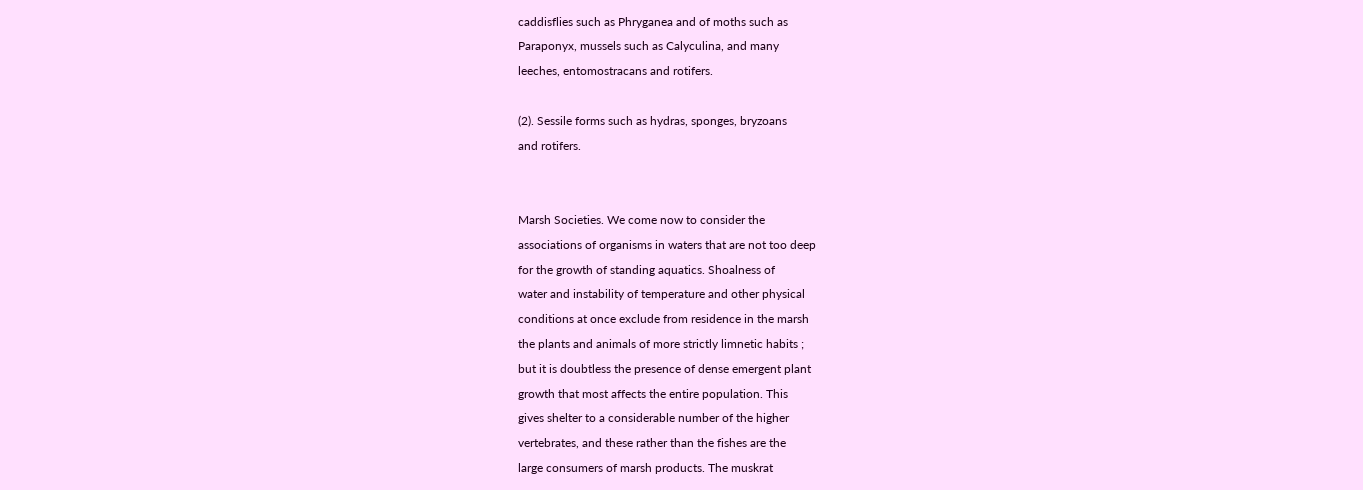caddisflies such as Phryganea and of moths such as
Paraponyx, mussels such as Calyculina, and many
leeches, entomostracans and rotifers.

(2). Sessile forms such as hydras, sponges, bryzoans
and rotifers.


Marsh Societies. We come now to consider the
associations of organisms in waters that are not too deep
for the growth of standing aquatics. Shoalness of
water and instability of temperature and other physical
conditions at once exclude from residence in the marsh
the plants and animals of more strictly limnetic habits ;
but it is doubtless the presence of dense emergent plant
growth that most affects the entire population. This
gives shelter to a considerable number of the higher
vertebrates, and these rather than the fishes are the
large consumers of marsh products. The muskrat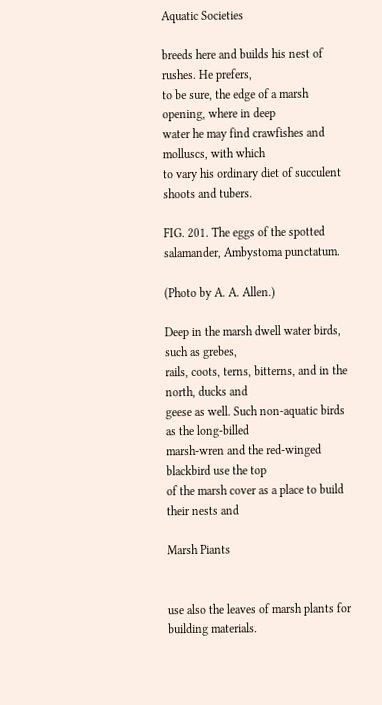Aquatic Societies

breeds here and builds his nest of rushes. He prefers,
to be sure, the edge of a marsh opening, where in deep
water he may find crawfishes and molluscs, with which
to vary his ordinary diet of succulent shoots and tubers.

FIG. 201. The eggs of the spotted salamander, Ambystoma punctatum.

(Photo by A. A. Allen.)

Deep in the marsh dwell water birds, such as grebes,
rails, coots, terns, bitterns, and in the north, ducks and
geese as well. Such non-aquatic birds as the long-billed
marsh-wren and the red-winged blackbird use the top
of the marsh cover as a place to build their nests and

Marsh Piants


use also the leaves of marsh plants for building materials.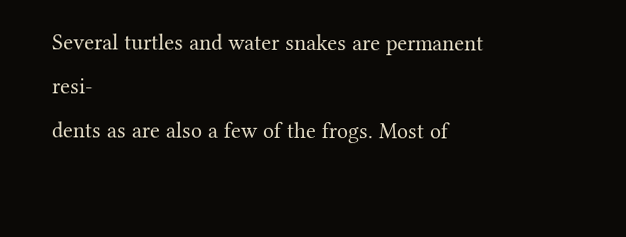Several turtles and water snakes are permanent resi-
dents as are also a few of the frogs. Most of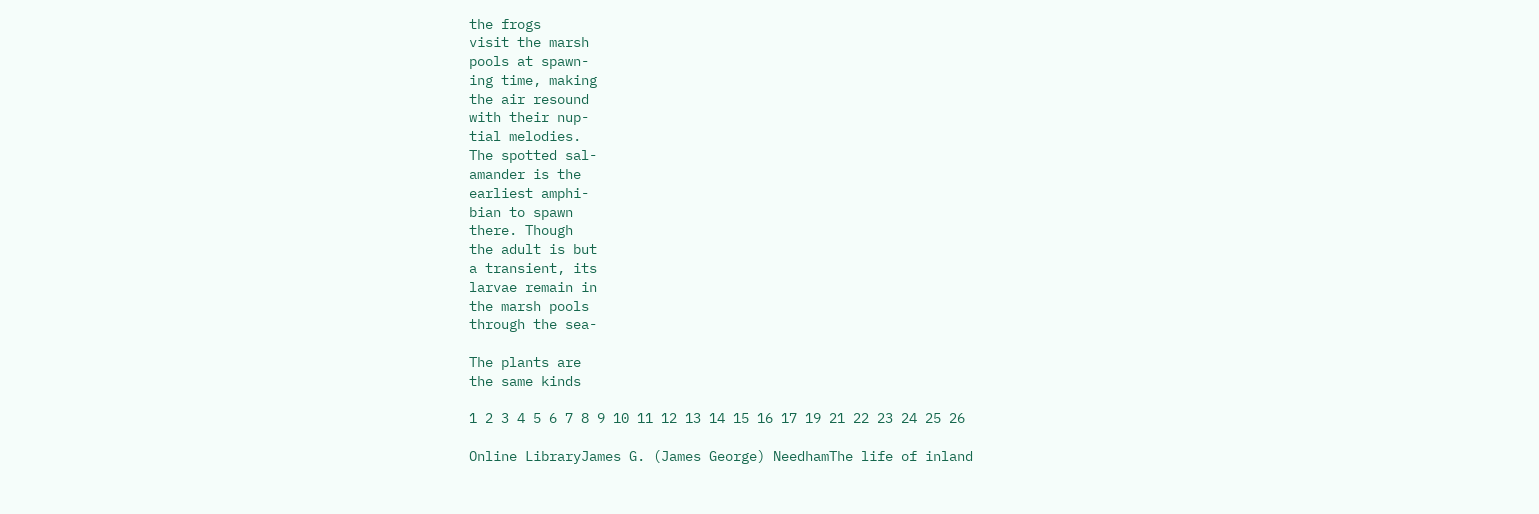the frogs
visit the marsh
pools at spawn-
ing time, making
the air resound
with their nup-
tial melodies.
The spotted sal-
amander is the
earliest amphi-
bian to spawn
there. Though
the adult is but
a transient, its
larvae remain in
the marsh pools
through the sea-

The plants are
the same kinds

1 2 3 4 5 6 7 8 9 10 11 12 13 14 15 16 17 19 21 22 23 24 25 26

Online LibraryJames G. (James George) NeedhamThe life of inland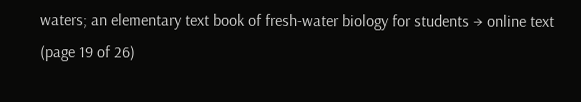waters; an elementary text book of fresh-water biology for students → online text (page 19 of 26)